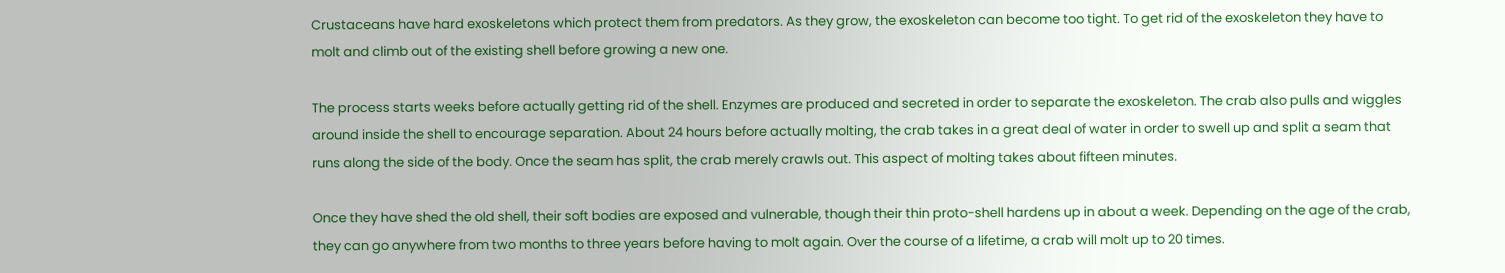Crustaceans have hard exoskeletons which protect them from predators. As they grow, the exoskeleton can become too tight. To get rid of the exoskeleton they have to molt and climb out of the existing shell before growing a new one.

The process starts weeks before actually getting rid of the shell. Enzymes are produced and secreted in order to separate the exoskeleton. The crab also pulls and wiggles around inside the shell to encourage separation. About 24 hours before actually molting, the crab takes in a great deal of water in order to swell up and split a seam that runs along the side of the body. Once the seam has split, the crab merely crawls out. This aspect of molting takes about fifteen minutes.

Once they have shed the old shell, their soft bodies are exposed and vulnerable, though their thin proto-shell hardens up in about a week. Depending on the age of the crab, they can go anywhere from two months to three years before having to molt again. Over the course of a lifetime, a crab will molt up to 20 times.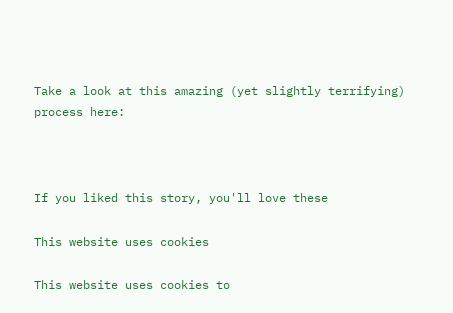Take a look at this amazing (yet slightly terrifying) process here:



If you liked this story, you'll love these

This website uses cookies

This website uses cookies to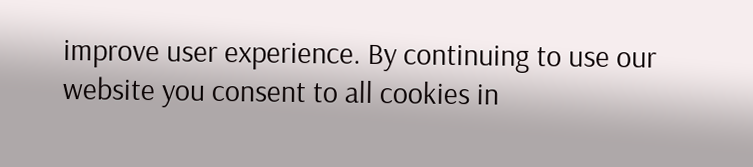improve user experience. By continuing to use our website you consent to all cookies in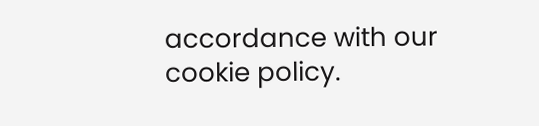accordance with our cookie policy.